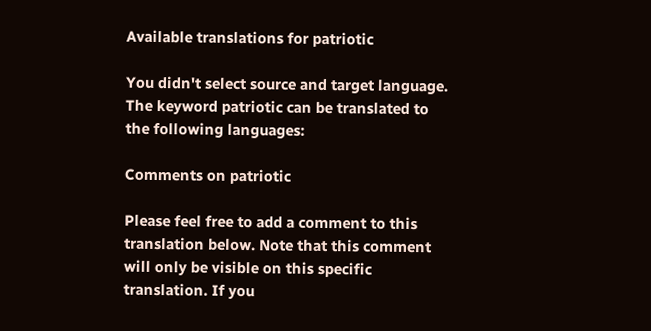Available translations for patriotic

You didn't select source and target language. The keyword patriotic can be translated to the following languages:

Comments on patriotic

Please feel free to add a comment to this translation below. Note that this comment will only be visible on this specific translation. If you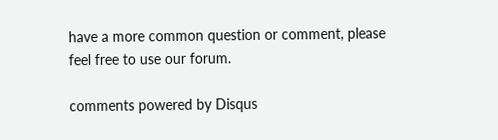have a more common question or comment, please feel free to use our forum.

comments powered by Disqus